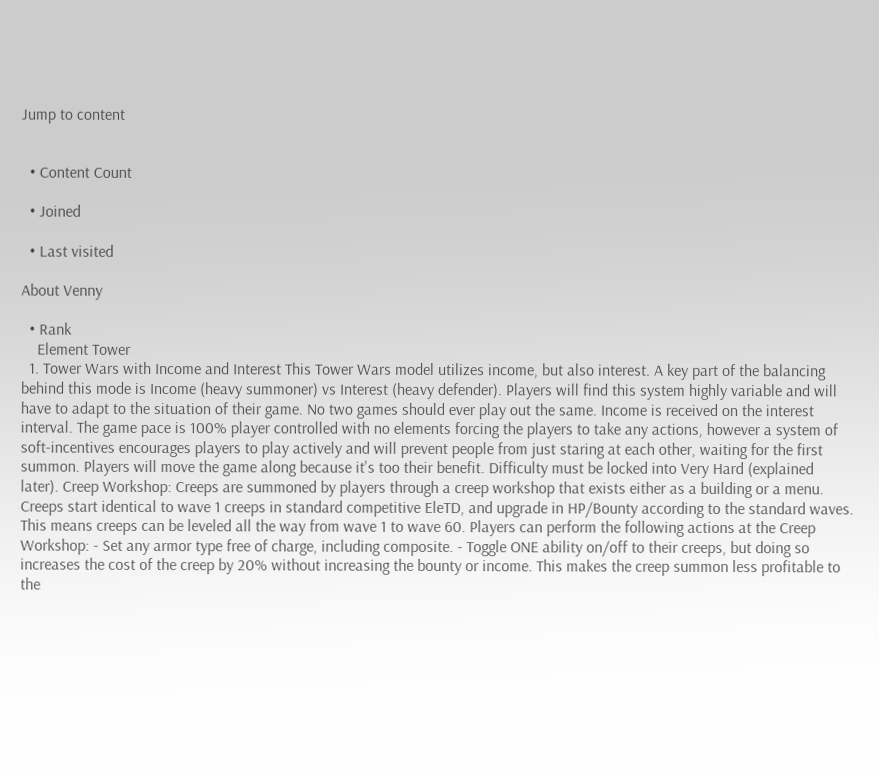Jump to content


  • Content Count

  • Joined

  • Last visited

About Venny

  • Rank
    Element Tower
  1. Tower Wars with Income and Interest This Tower Wars model utilizes income, but also interest. A key part of the balancing behind this mode is Income (heavy summoner) vs Interest (heavy defender). Players will find this system highly variable and will have to adapt to the situation of their game. No two games should ever play out the same. Income is received on the interest interval. The game pace is 100% player controlled with no elements forcing the players to take any actions, however a system of soft-incentives encourages players to play actively and will prevent people from just staring at each other, waiting for the first summon. Players will move the game along because it's too their benefit. Difficulty must be locked into Very Hard (explained later). Creep Workshop: Creeps are summoned by players through a creep workshop that exists either as a building or a menu. Creeps start identical to wave 1 creeps in standard competitive EleTD, and upgrade in HP/Bounty according to the standard waves. This means creeps can be leveled all the way from wave 1 to wave 60. Players can perform the following actions at the Creep Workshop: - Set any armor type free of charge, including composite. - Toggle ONE ability on/off to their creeps, but doing so increases the cost of the creep by 20% without increasing the bounty or income. This makes the creep summon less profitable to the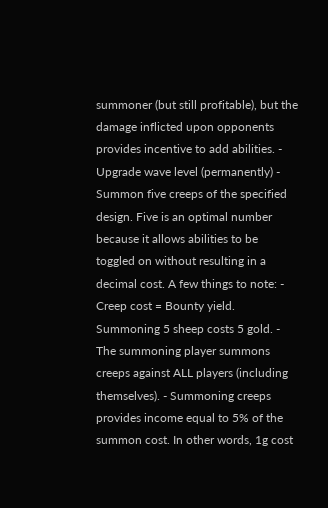summoner (but still profitable), but the damage inflicted upon opponents provides incentive to add abilities. - Upgrade wave level (permanently) - Summon five creeps of the specified design. Five is an optimal number because it allows abilities to be toggled on without resulting in a decimal cost. A few things to note: - Creep cost = Bounty yield. Summoning 5 sheep costs 5 gold. - The summoning player summons creeps against ALL players (including themselves). - Summoning creeps provides income equal to 5% of the summon cost. In other words, 1g cost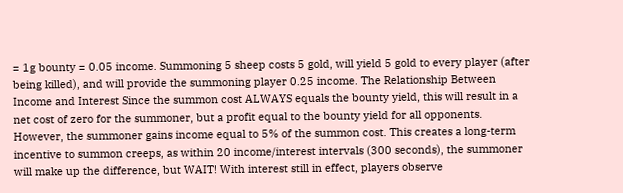= 1g bounty = 0.05 income. Summoning 5 sheep costs 5 gold, will yield 5 gold to every player (after being killed), and will provide the summoning player 0.25 income. The Relationship Between Income and Interest Since the summon cost ALWAYS equals the bounty yield, this will result in a net cost of zero for the summoner, but a profit equal to the bounty yield for all opponents. However, the summoner gains income equal to 5% of the summon cost. This creates a long-term incentive to summon creeps, as within 20 income/interest intervals (300 seconds), the summoner will make up the difference, but WAIT! With interest still in effect, players observe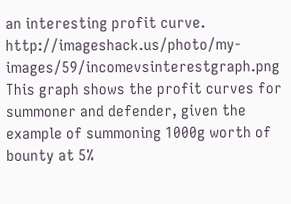an interesting profit curve. http://imageshack.us/photo/my-images/59/incomevsinterestgraph.png This graph shows the profit curves for summoner and defender, given the example of summoning 1000g worth of bounty at 5%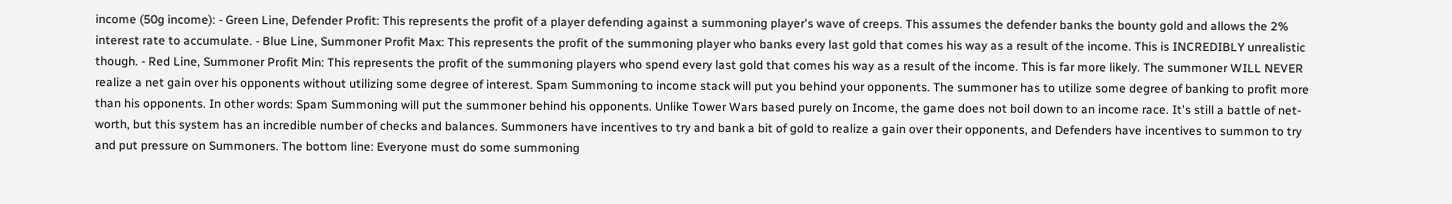income (50g income): - Green Line, Defender Profit: This represents the profit of a player defending against a summoning player's wave of creeps. This assumes the defender banks the bounty gold and allows the 2% interest rate to accumulate. - Blue Line, Summoner Profit Max: This represents the profit of the summoning player who banks every last gold that comes his way as a result of the income. This is INCREDIBLY unrealistic though. - Red Line, Summoner Profit Min: This represents the profit of the summoning players who spend every last gold that comes his way as a result of the income. This is far more likely. The summoner WILL NEVER realize a net gain over his opponents without utilizing some degree of interest. Spam Summoning to income stack will put you behind your opponents. The summoner has to utilize some degree of banking to profit more than his opponents. In other words: Spam Summoning will put the summoner behind his opponents. Unlike Tower Wars based purely on Income, the game does not boil down to an income race. It's still a battle of net-worth, but this system has an incredible number of checks and balances. Summoners have incentives to try and bank a bit of gold to realize a gain over their opponents, and Defenders have incentives to summon to try and put pressure on Summoners. The bottom line: Everyone must do some summoning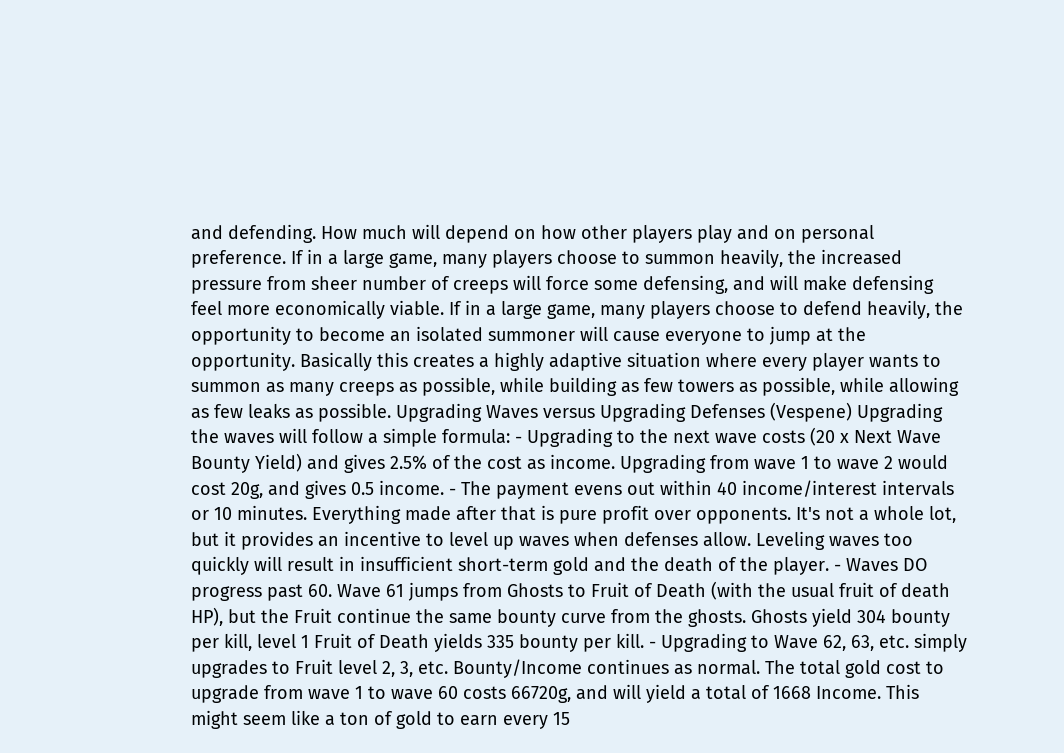and defending. How much will depend on how other players play and on personal preference. If in a large game, many players choose to summon heavily, the increased pressure from sheer number of creeps will force some defensing, and will make defensing feel more economically viable. If in a large game, many players choose to defend heavily, the opportunity to become an isolated summoner will cause everyone to jump at the opportunity. Basically this creates a highly adaptive situation where every player wants to summon as many creeps as possible, while building as few towers as possible, while allowing as few leaks as possible. Upgrading Waves versus Upgrading Defenses (Vespene) Upgrading the waves will follow a simple formula: - Upgrading to the next wave costs (20 x Next Wave Bounty Yield) and gives 2.5% of the cost as income. Upgrading from wave 1 to wave 2 would cost 20g, and gives 0.5 income. - The payment evens out within 40 income/interest intervals or 10 minutes. Everything made after that is pure profit over opponents. It's not a whole lot, but it provides an incentive to level up waves when defenses allow. Leveling waves too quickly will result in insufficient short-term gold and the death of the player. - Waves DO progress past 60. Wave 61 jumps from Ghosts to Fruit of Death (with the usual fruit of death HP), but the Fruit continue the same bounty curve from the ghosts. Ghosts yield 304 bounty per kill, level 1 Fruit of Death yields 335 bounty per kill. - Upgrading to Wave 62, 63, etc. simply upgrades to Fruit level 2, 3, etc. Bounty/Income continues as normal. The total gold cost to upgrade from wave 1 to wave 60 costs 66720g, and will yield a total of 1668 Income. This might seem like a ton of gold to earn every 15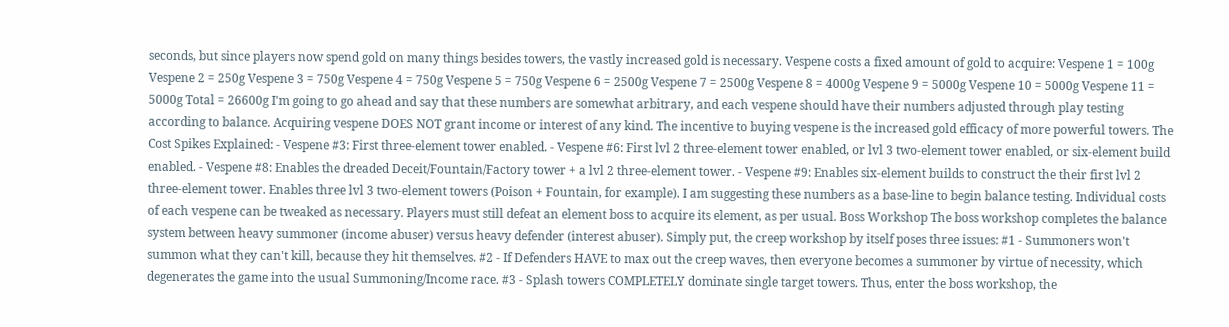seconds, but since players now spend gold on many things besides towers, the vastly increased gold is necessary. Vespene costs a fixed amount of gold to acquire: Vespene 1 = 100g Vespene 2 = 250g Vespene 3 = 750g Vespene 4 = 750g Vespene 5 = 750g Vespene 6 = 2500g Vespene 7 = 2500g Vespene 8 = 4000g Vespene 9 = 5000g Vespene 10 = 5000g Vespene 11 = 5000g Total = 26600g I'm going to go ahead and say that these numbers are somewhat arbitrary, and each vespene should have their numbers adjusted through play testing according to balance. Acquiring vespene DOES NOT grant income or interest of any kind. The incentive to buying vespene is the increased gold efficacy of more powerful towers. The Cost Spikes Explained: - Vespene #3: First three-element tower enabled. - Vespene #6: First lvl 2 three-element tower enabled, or lvl 3 two-element tower enabled, or six-element build enabled. - Vespene #8: Enables the dreaded Deceit/Fountain/Factory tower + a lvl 2 three-element tower. - Vespene #9: Enables six-element builds to construct the their first lvl 2 three-element tower. Enables three lvl 3 two-element towers (Poison + Fountain, for example). I am suggesting these numbers as a base-line to begin balance testing. Individual costs of each vespene can be tweaked as necessary. Players must still defeat an element boss to acquire its element, as per usual. Boss Workshop The boss workshop completes the balance system between heavy summoner (income abuser) versus heavy defender (interest abuser). Simply put, the creep workshop by itself poses three issues: #1 - Summoners won't summon what they can't kill, because they hit themselves. #2 - If Defenders HAVE to max out the creep waves, then everyone becomes a summoner by virtue of necessity, which degenerates the game into the usual Summoning/Income race. #3 - Splash towers COMPLETELY dominate single target towers. Thus, enter the boss workshop, the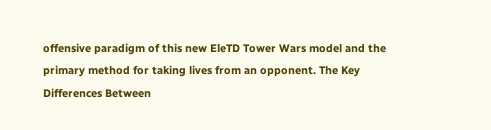offensive paradigm of this new EleTD Tower Wars model and the primary method for taking lives from an opponent. The Key Differences Between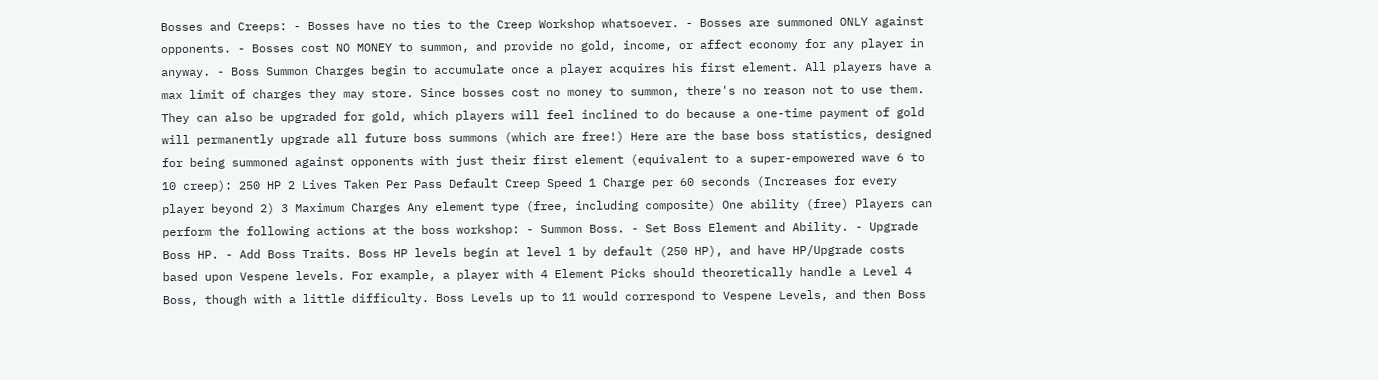Bosses and Creeps: - Bosses have no ties to the Creep Workshop whatsoever. - Bosses are summoned ONLY against opponents. - Bosses cost NO MONEY to summon, and provide no gold, income, or affect economy for any player in anyway. - Boss Summon Charges begin to accumulate once a player acquires his first element. All players have a max limit of charges they may store. Since bosses cost no money to summon, there's no reason not to use them. They can also be upgraded for gold, which players will feel inclined to do because a one-time payment of gold will permanently upgrade all future boss summons (which are free!) Here are the base boss statistics, designed for being summoned against opponents with just their first element (equivalent to a super-empowered wave 6 to 10 creep): 250 HP 2 Lives Taken Per Pass Default Creep Speed 1 Charge per 60 seconds (Increases for every player beyond 2) 3 Maximum Charges Any element type (free, including composite) One ability (free) Players can perform the following actions at the boss workshop: - Summon Boss. - Set Boss Element and Ability. - Upgrade Boss HP. - Add Boss Traits. Boss HP levels begin at level 1 by default (250 HP), and have HP/Upgrade costs based upon Vespene levels. For example, a player with 4 Element Picks should theoretically handle a Level 4 Boss, though with a little difficulty. Boss Levels up to 11 would correspond to Vespene Levels, and then Boss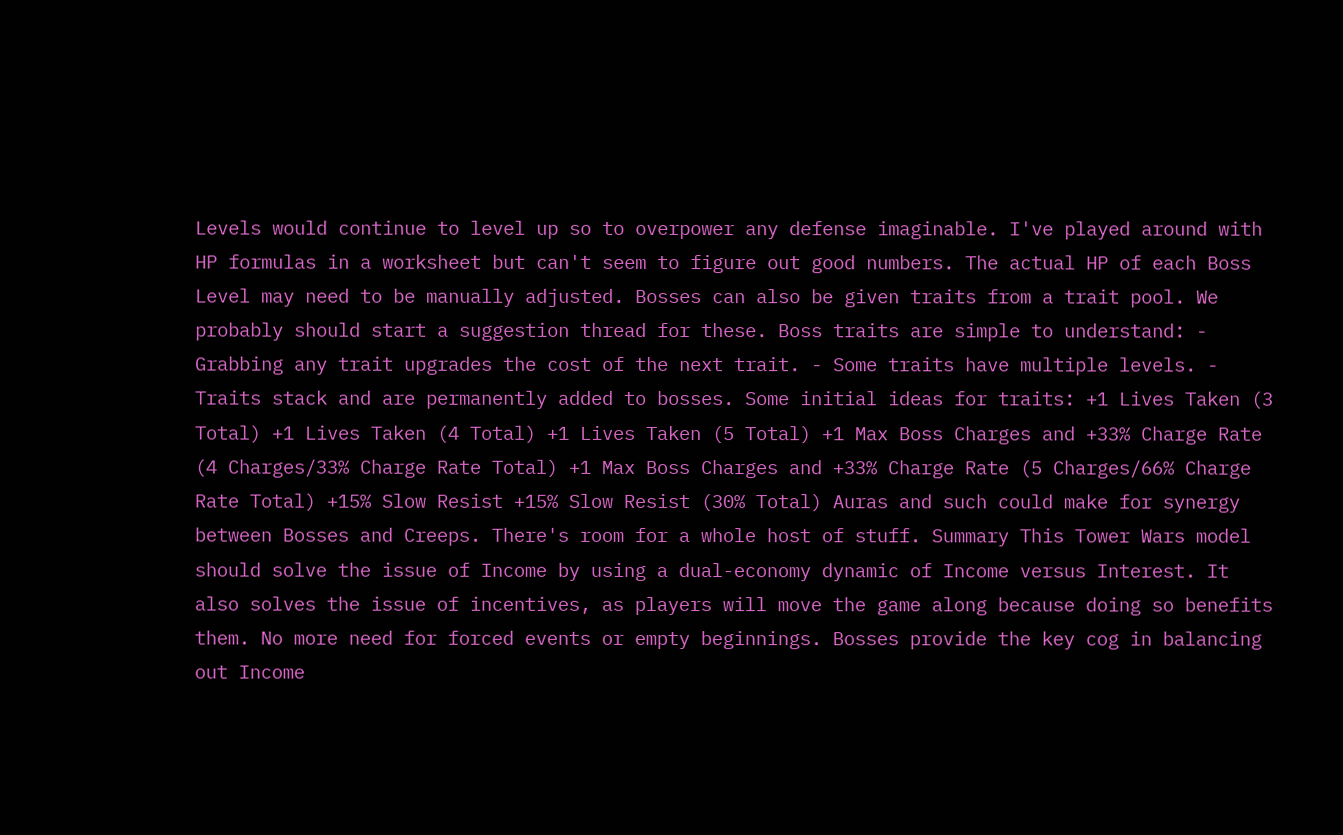Levels would continue to level up so to overpower any defense imaginable. I've played around with HP formulas in a worksheet but can't seem to figure out good numbers. The actual HP of each Boss Level may need to be manually adjusted. Bosses can also be given traits from a trait pool. We probably should start a suggestion thread for these. Boss traits are simple to understand: - Grabbing any trait upgrades the cost of the next trait. - Some traits have multiple levels. - Traits stack and are permanently added to bosses. Some initial ideas for traits: +1 Lives Taken (3 Total) +1 Lives Taken (4 Total) +1 Lives Taken (5 Total) +1 Max Boss Charges and +33% Charge Rate (4 Charges/33% Charge Rate Total) +1 Max Boss Charges and +33% Charge Rate (5 Charges/66% Charge Rate Total) +15% Slow Resist +15% Slow Resist (30% Total) Auras and such could make for synergy between Bosses and Creeps. There's room for a whole host of stuff. Summary This Tower Wars model should solve the issue of Income by using a dual-economy dynamic of Income versus Interest. It also solves the issue of incentives, as players will move the game along because doing so benefits them. No more need for forced events or empty beginnings. Bosses provide the key cog in balancing out Income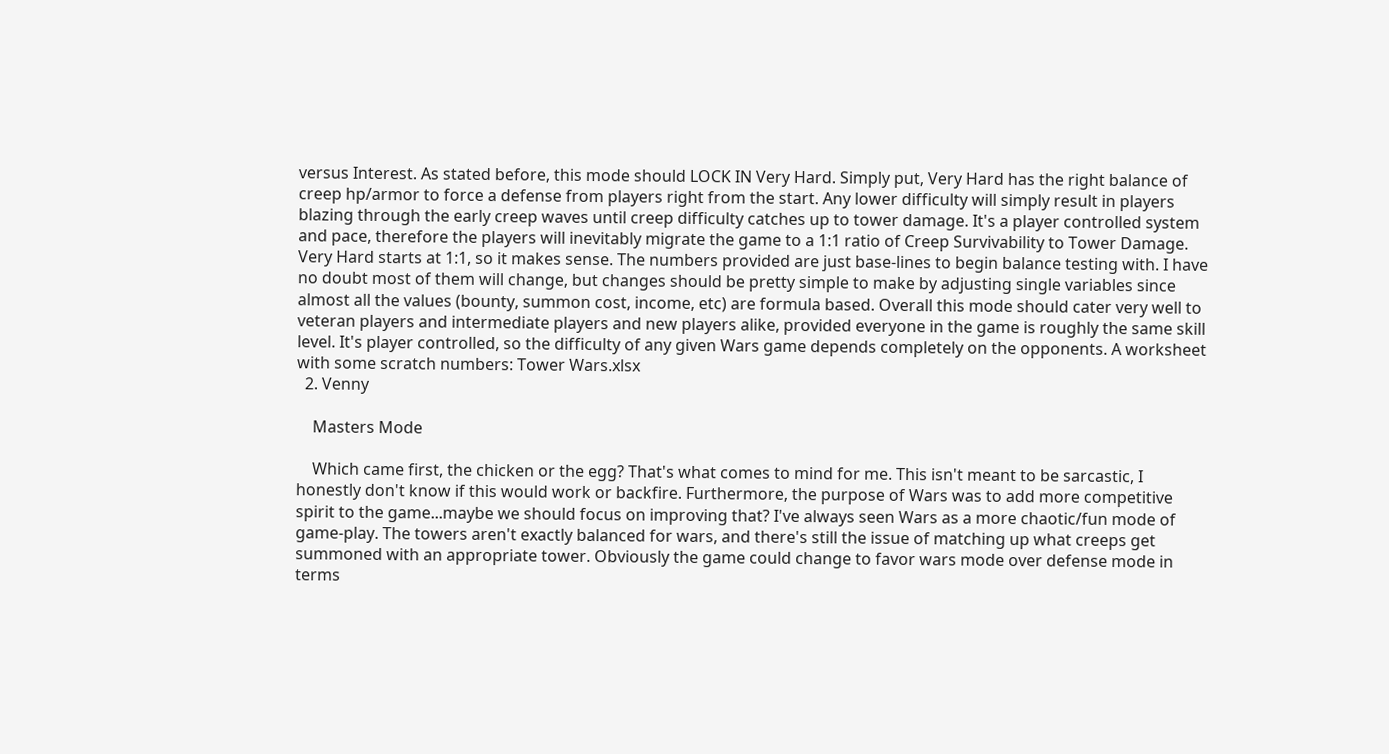versus Interest. As stated before, this mode should LOCK IN Very Hard. Simply put, Very Hard has the right balance of creep hp/armor to force a defense from players right from the start. Any lower difficulty will simply result in players blazing through the early creep waves until creep difficulty catches up to tower damage. It's a player controlled system and pace, therefore the players will inevitably migrate the game to a 1:1 ratio of Creep Survivability to Tower Damage. Very Hard starts at 1:1, so it makes sense. The numbers provided are just base-lines to begin balance testing with. I have no doubt most of them will change, but changes should be pretty simple to make by adjusting single variables since almost all the values (bounty, summon cost, income, etc) are formula based. Overall this mode should cater very well to veteran players and intermediate players and new players alike, provided everyone in the game is roughly the same skill level. It's player controlled, so the difficulty of any given Wars game depends completely on the opponents. A worksheet with some scratch numbers: Tower Wars.xlsx
  2. Venny

    Masters Mode

    Which came first, the chicken or the egg? That's what comes to mind for me. This isn't meant to be sarcastic, I honestly don't know if this would work or backfire. Furthermore, the purpose of Wars was to add more competitive spirit to the game...maybe we should focus on improving that? I've always seen Wars as a more chaotic/fun mode of game-play. The towers aren't exactly balanced for wars, and there's still the issue of matching up what creeps get summoned with an appropriate tower. Obviously the game could change to favor wars mode over defense mode in terms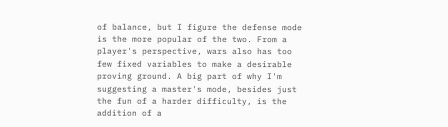of balance, but I figure the defense mode is the more popular of the two. From a player's perspective, wars also has too few fixed variables to make a desirable proving ground. A big part of why I'm suggesting a master's mode, besides just the fun of a harder difficulty, is the addition of a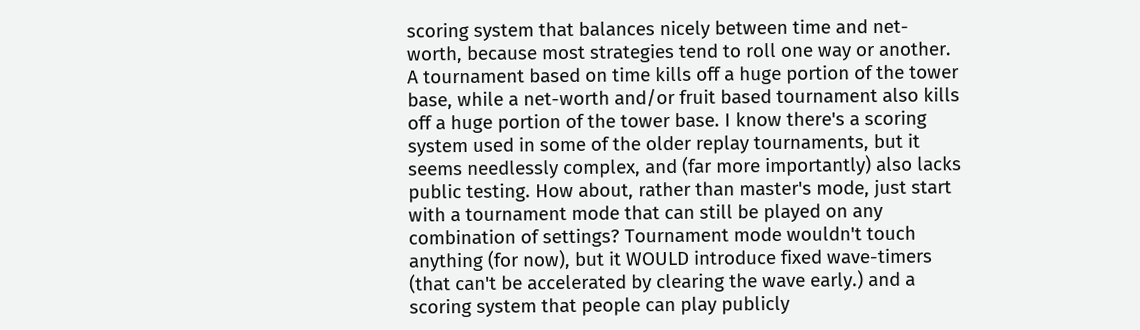scoring system that balances nicely between time and net-worth, because most strategies tend to roll one way or another. A tournament based on time kills off a huge portion of the tower base, while a net-worth and/or fruit based tournament also kills off a huge portion of the tower base. I know there's a scoring system used in some of the older replay tournaments, but it seems needlessly complex, and (far more importantly) also lacks public testing. How about, rather than master's mode, just start with a tournament mode that can still be played on any combination of settings? Tournament mode wouldn't touch anything (for now), but it WOULD introduce fixed wave-timers (that can't be accelerated by clearing the wave early.) and a scoring system that people can play publicly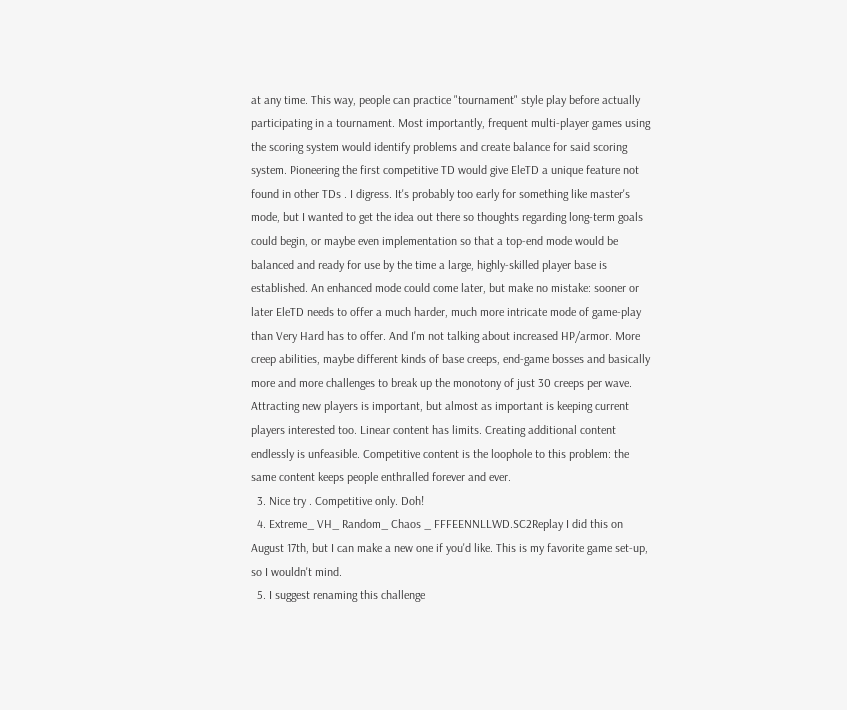at any time. This way, people can practice "tournament" style play before actually participating in a tournament. Most importantly, frequent multi-player games using the scoring system would identify problems and create balance for said scoring system. Pioneering the first competitive TD would give EleTD a unique feature not found in other TDs . I digress. It's probably too early for something like master's mode, but I wanted to get the idea out there so thoughts regarding long-term goals could begin, or maybe even implementation so that a top-end mode would be balanced and ready for use by the time a large, highly-skilled player base is established. An enhanced mode could come later, but make no mistake: sooner or later EleTD needs to offer a much harder, much more intricate mode of game-play than Very Hard has to offer. And I'm not talking about increased HP/armor. More creep abilities, maybe different kinds of base creeps, end-game bosses and basically more and more challenges to break up the monotony of just 30 creeps per wave. Attracting new players is important, but almost as important is keeping current players interested too. Linear content has limits. Creating additional content endlessly is unfeasible. Competitive content is the loophole to this problem: the same content keeps people enthralled forever and ever.
  3. Nice try . Competitive only. Doh!
  4. Extreme_ VH_ Random_ Chaos _ FFFEENNLLWD.SC2Replay I did this on August 17th, but I can make a new one if you'd like. This is my favorite game set-up, so I wouldn't mind.
  5. I suggest renaming this challenge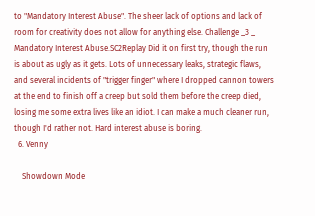to "Mandatory Interest Abuse". The sheer lack of options and lack of room for creativity does not allow for anything else. Challenge _3 _ Mandatory Interest Abuse.SC2Replay Did it on first try, though the run is about as ugly as it gets. Lots of unnecessary leaks, strategic flaws, and several incidents of "trigger finger" where I dropped cannon towers at the end to finish off a creep but sold them before the creep died, losing me some extra lives like an idiot. I can make a much cleaner run, though I'd rather not. Hard interest abuse is boring.
  6. Venny

    Showdown Mode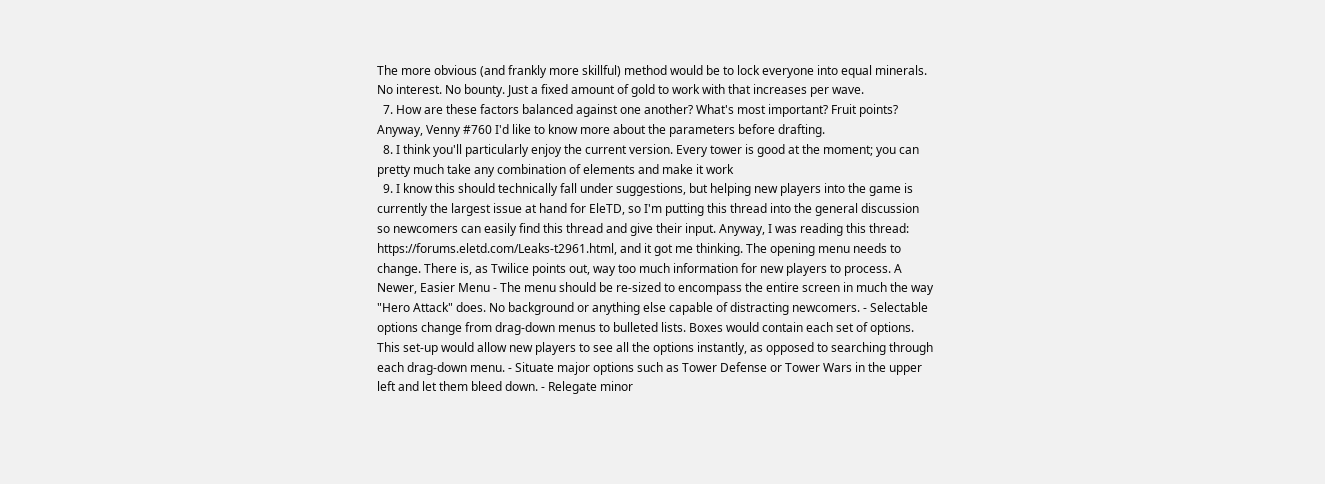The more obvious (and frankly more skillful) method would be to lock everyone into equal minerals. No interest. No bounty. Just a fixed amount of gold to work with that increases per wave.
  7. How are these factors balanced against one another? What's most important? Fruit points? Anyway, Venny #760 I'd like to know more about the parameters before drafting.
  8. I think you'll particularly enjoy the current version. Every tower is good at the moment; you can pretty much take any combination of elements and make it work
  9. I know this should technically fall under suggestions, but helping new players into the game is currently the largest issue at hand for EleTD, so I'm putting this thread into the general discussion so newcomers can easily find this thread and give their input. Anyway, I was reading this thread: https://forums.eletd.com/Leaks-t2961.html, and it got me thinking. The opening menu needs to change. There is, as Twilice points out, way too much information for new players to process. A Newer, Easier Menu - The menu should be re-sized to encompass the entire screen in much the way "Hero Attack" does. No background or anything else capable of distracting newcomers. - Selectable options change from drag-down menus to bulleted lists. Boxes would contain each set of options. This set-up would allow new players to see all the options instantly, as opposed to searching through each drag-down menu. - Situate major options such as Tower Defense or Tower Wars in the upper left and let them bleed down. - Relegate minor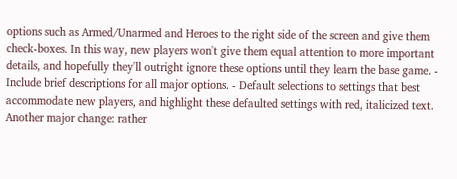options such as Armed/Unarmed and Heroes to the right side of the screen and give them check-boxes. In this way, new players won't give them equal attention to more important details, and hopefully they'll outright ignore these options until they learn the base game. - Include brief descriptions for all major options. - Default selections to settings that best accommodate new players, and highlight these defaulted settings with red, italicized text. Another major change: rather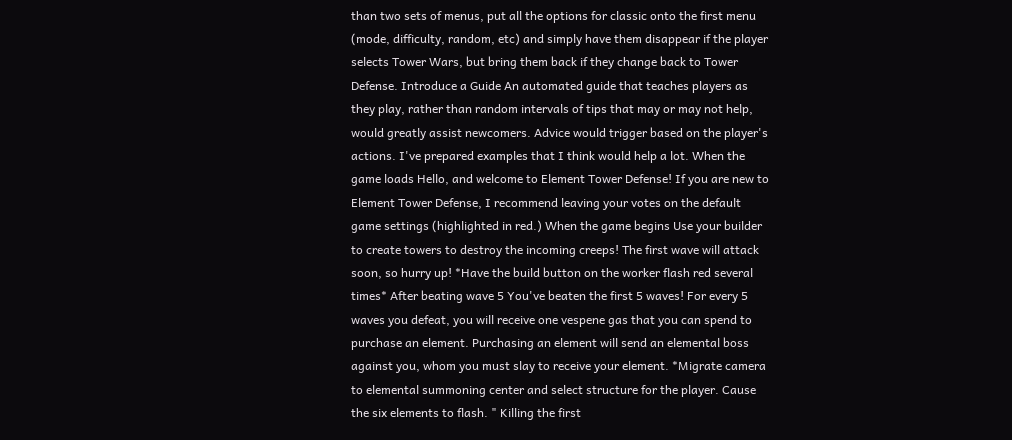than two sets of menus, put all the options for classic onto the first menu (mode, difficulty, random, etc) and simply have them disappear if the player selects Tower Wars, but bring them back if they change back to Tower Defense. Introduce a Guide An automated guide that teaches players as they play, rather than random intervals of tips that may or may not help, would greatly assist newcomers. Advice would trigger based on the player's actions. I've prepared examples that I think would help a lot. When the game loads Hello, and welcome to Element Tower Defense! If you are new to Element Tower Defense, I recommend leaving your votes on the default game settings (highlighted in red.) When the game begins Use your builder to create towers to destroy the incoming creeps! The first wave will attack soon, so hurry up! *Have the build button on the worker flash red several times* After beating wave 5 You've beaten the first 5 waves! For every 5 waves you defeat, you will receive one vespene gas that you can spend to purchase an element. Purchasing an element will send an elemental boss against you, whom you must slay to receive your element. *Migrate camera to elemental summoning center and select structure for the player. Cause the six elements to flash. " Killing the first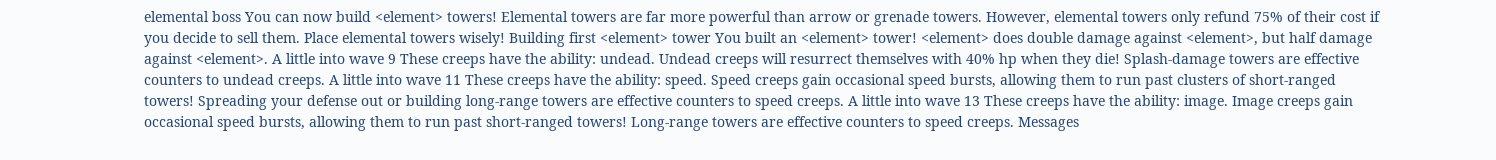elemental boss You can now build <element> towers! Elemental towers are far more powerful than arrow or grenade towers. However, elemental towers only refund 75% of their cost if you decide to sell them. Place elemental towers wisely! Building first <element> tower You built an <element> tower! <element> does double damage against <element>, but half damage against <element>. A little into wave 9 These creeps have the ability: undead. Undead creeps will resurrect themselves with 40% hp when they die! Splash-damage towers are effective counters to undead creeps. A little into wave 11 These creeps have the ability: speed. Speed creeps gain occasional speed bursts, allowing them to run past clusters of short-ranged towers! Spreading your defense out or building long-range towers are effective counters to speed creeps. A little into wave 13 These creeps have the ability: image. Image creeps gain occasional speed bursts, allowing them to run past short-ranged towers! Long-range towers are effective counters to speed creeps. Messages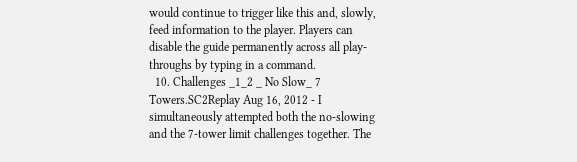would continue to trigger like this and, slowly, feed information to the player. Players can disable the guide permanently across all play-throughs by typing in a command.
  10. Challenges _1_2 _ No Slow_ 7 Towers.SC2Replay Aug 16, 2012 - I simultaneously attempted both the no-slowing and the 7-tower limit challenges together. The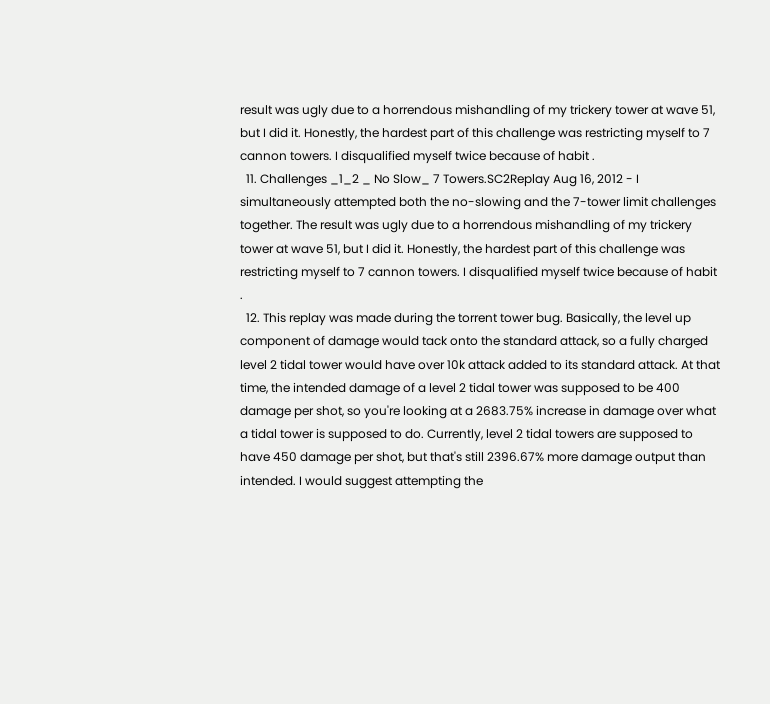result was ugly due to a horrendous mishandling of my trickery tower at wave 51, but I did it. Honestly, the hardest part of this challenge was restricting myself to 7 cannon towers. I disqualified myself twice because of habit .
  11. Challenges _1_2 _ No Slow_ 7 Towers.SC2Replay Aug 16, 2012 - I simultaneously attempted both the no-slowing and the 7-tower limit challenges together. The result was ugly due to a horrendous mishandling of my trickery tower at wave 51, but I did it. Honestly, the hardest part of this challenge was restricting myself to 7 cannon towers. I disqualified myself twice because of habit .
  12. This replay was made during the torrent tower bug. Basically, the level up component of damage would tack onto the standard attack, so a fully charged level 2 tidal tower would have over 10k attack added to its standard attack. At that time, the intended damage of a level 2 tidal tower was supposed to be 400 damage per shot, so you're looking at a 2683.75% increase in damage over what a tidal tower is supposed to do. Currently, level 2 tidal towers are supposed to have 450 damage per shot, but that's still 2396.67% more damage output than intended. I would suggest attempting the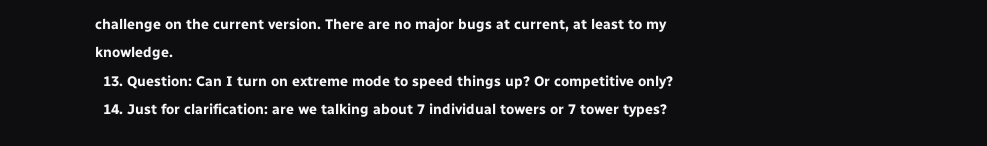challenge on the current version. There are no major bugs at current, at least to my knowledge.
  13. Question: Can I turn on extreme mode to speed things up? Or competitive only?
  14. Just for clarification: are we talking about 7 individual towers or 7 tower types?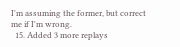I'm assuming the former, but correct me if I'm wrong.
  15. Added 3 more replays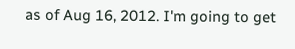as of Aug 16, 2012. I'm going to get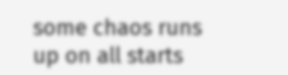some chaos runs up on all starts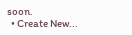soon.
  • Create New...